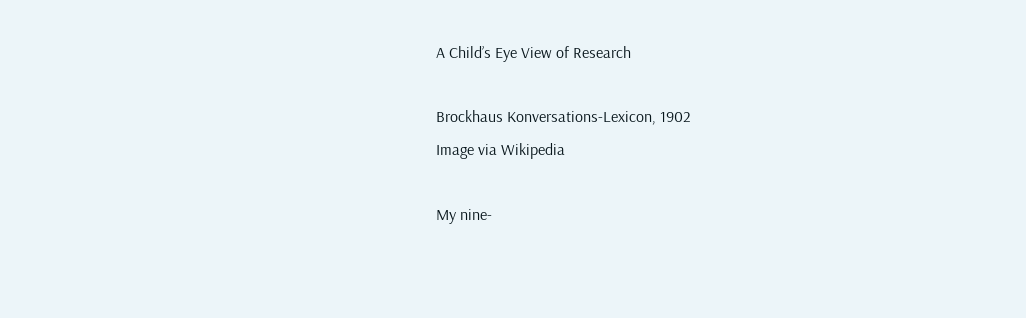A Child’s Eye View of Research

Brockhaus Konversations-Lexicon, 1902
Image via Wikipedia

My nine-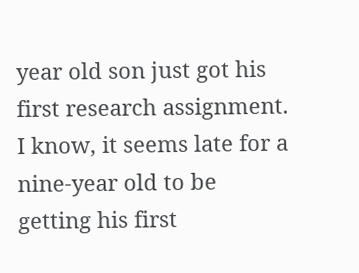year old son just got his first research assignment. I know, it seems late for a nine-year old to be getting his first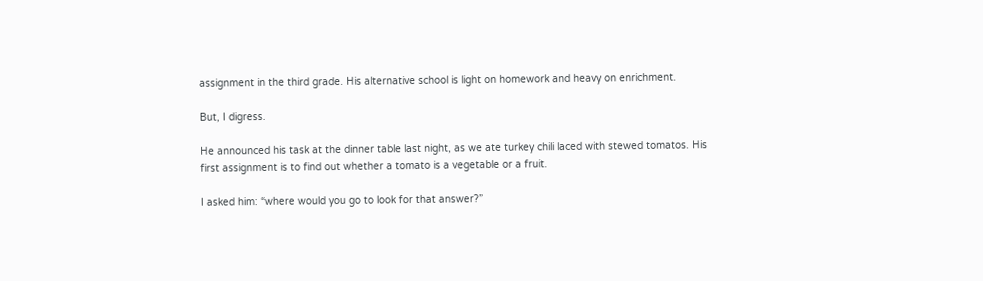assignment in the third grade. His alternative school is light on homework and heavy on enrichment.

But, I digress.

He announced his task at the dinner table last night, as we ate turkey chili laced with stewed tomatos. His first assignment is to find out whether a tomato is a vegetable or a fruit.

I asked him: “where would you go to look for that answer?”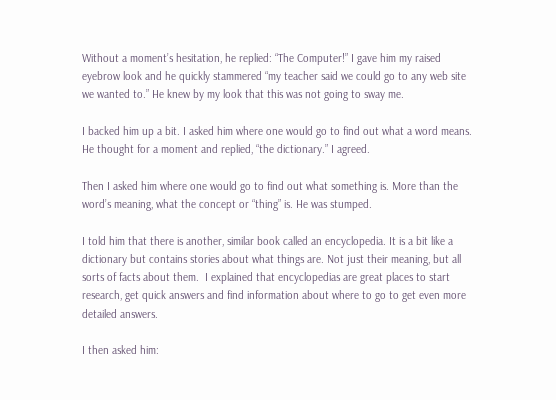Without a moment’s hesitation, he replied: “The Computer!” I gave him my raised eyebrow look and he quickly stammered “my teacher said we could go to any web site we wanted to.” He knew by my look that this was not going to sway me.

I backed him up a bit. I asked him where one would go to find out what a word means. He thought for a moment and replied, “the dictionary.” I agreed.

Then I asked him where one would go to find out what something is. More than the word’s meaning, what the concept or “thing” is. He was stumped.

I told him that there is another, similar book called an encyclopedia. It is a bit like a dictionary but contains stories about what things are. Not just their meaning, but all sorts of facts about them.  I explained that encyclopedias are great places to start research, get quick answers and find information about where to go to get even more detailed answers.

I then asked him: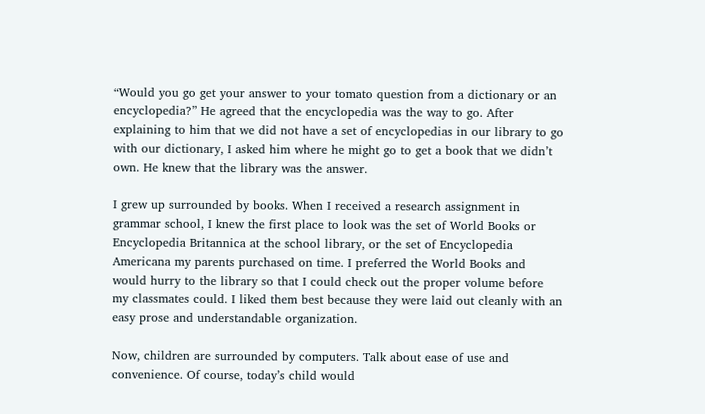“Would you go get your answer to your tomato question from a dictionary or an encyclopedia?” He agreed that the encyclopedia was the way to go. After explaining to him that we did not have a set of encyclopedias in our library to go with our dictionary, I asked him where he might go to get a book that we didn’t own. He knew that the library was the answer.

I grew up surrounded by books. When I received a research assignment in grammar school, I knew the first place to look was the set of World Books or Encyclopedia Britannica at the school library, or the set of Encyclopedia Americana my parents purchased on time. I preferred the World Books and would hurry to the library so that I could check out the proper volume before my classmates could. I liked them best because they were laid out cleanly with an easy prose and understandable organization.

Now, children are surrounded by computers. Talk about ease of use and convenience. Of course, today’s child would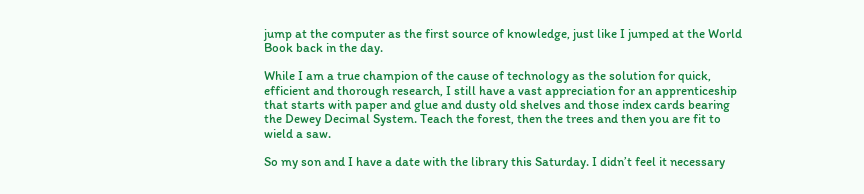jump at the computer as the first source of knowledge, just like I jumped at the World Book back in the day.

While I am a true champion of the cause of technology as the solution for quick, efficient and thorough research, I still have a vast appreciation for an apprenticeship that starts with paper and glue and dusty old shelves and those index cards bearing the Dewey Decimal System. Teach the forest, then the trees and then you are fit to wield a saw.

So my son and I have a date with the library this Saturday. I didn’t feel it necessary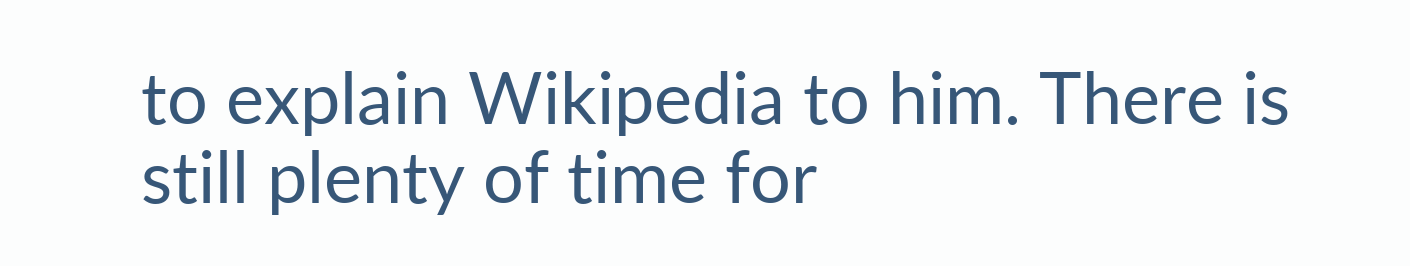to explain Wikipedia to him. There is still plenty of time for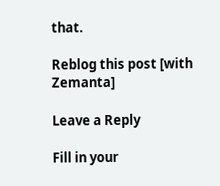that.

Reblog this post [with Zemanta]

Leave a Reply

Fill in your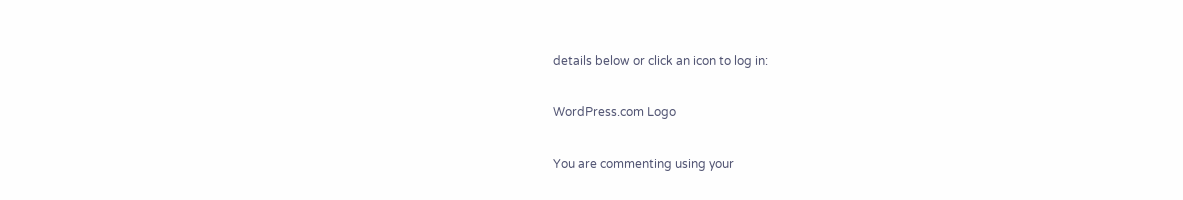details below or click an icon to log in:

WordPress.com Logo

You are commenting using your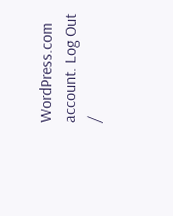WordPress.com account. Log Out /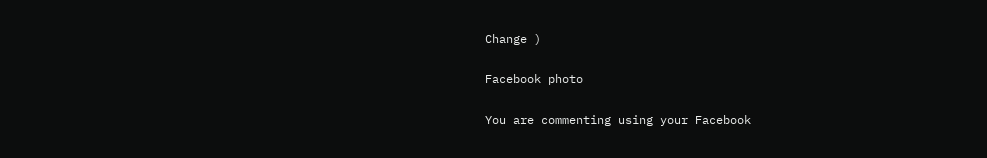Change )

Facebook photo

You are commenting using your Facebook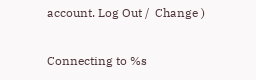account. Log Out /  Change )

Connecting to %s